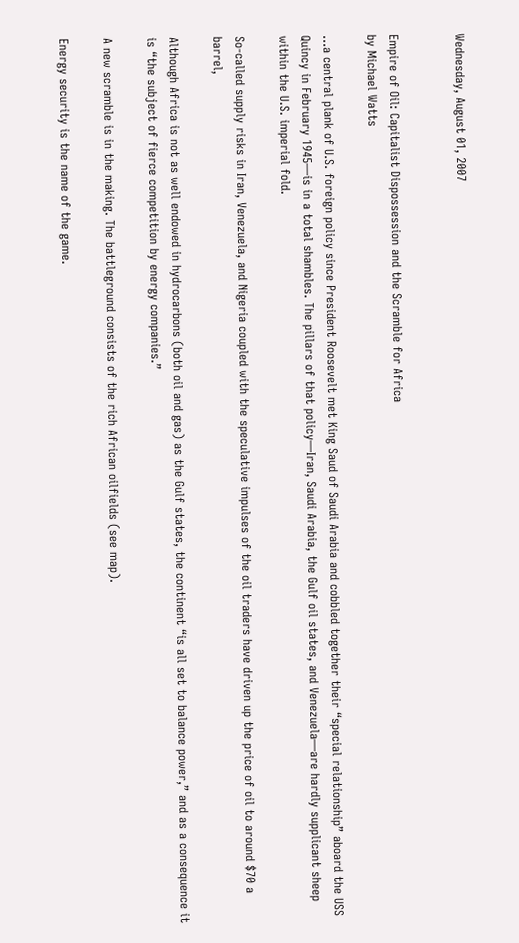Wednesday, August 01, 2007


Empire of Oil: Capitalist Dispossession and the Scramble for Africa
by Michael Watts

...a central plank of U.S. foreign policy since President Roosevelt met King Saud of Saudi Arabia and cobbled together their “special relationship” aboard the USS Quincy in February 1945—is in a total shambles. The pillars of that policy—Iran, Saudi Arabia, the Gulf oil states, and Venezuela—are hardly supplicant sheep within the U.S. imperial fold.

So-called supply risks in Iran, Venezuela, and Nigeria coupled with the speculative impulses of the oil traders have driven up the price of oil to around $70 a barrel,

Although Africa is not as well endowed in hydrocarbons (both oil and gas) as the Gulf states, the continent “is all set to balance power,” and as a consequence it is “the subject of fierce competition by energy companies.”

A new scramble is in the making. The battleground consists of the rich African oilfields (see map).

Energy security is the name of the game.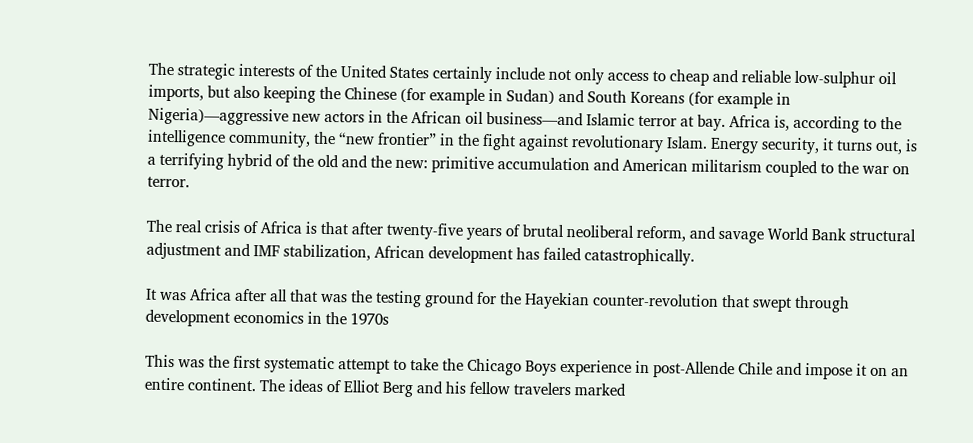The strategic interests of the United States certainly include not only access to cheap and reliable low-sulphur oil imports, but also keeping the Chinese (for example in Sudan) and South Koreans (for example in Nigeria)—aggressive new actors in the African oil business—and Islamic terror at bay. Africa is, according to the intelligence community, the “new frontier” in the fight against revolutionary Islam. Energy security, it turns out, is a terrifying hybrid of the old and the new: primitive accumulation and American militarism coupled to the war on terror.

The real crisis of Africa is that after twenty-five years of brutal neoliberal reform, and savage World Bank structural adjustment and IMF stabilization, African development has failed catastrophically.

It was Africa after all that was the testing ground for the Hayekian counter-revolution that swept through development economics in the 1970s

This was the first systematic attempt to take the Chicago Boys experience in post-Allende Chile and impose it on an entire continent. The ideas of Elliot Berg and his fellow travelers marked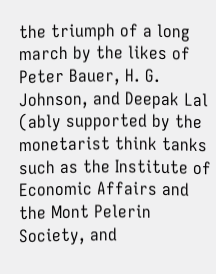the triumph of a long march by the likes of Peter Bauer, H. G. Johnson, and Deepak Lal (ably supported by the monetarist think tanks such as the Institute of Economic Affairs and the Mont Pelerin Society, and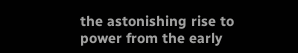the astonishing rise to power from the early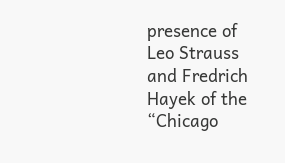presence of Leo Strauss and Fredrich Hayek of the “Chicago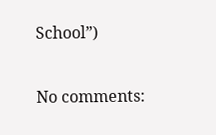School”)

No comments: